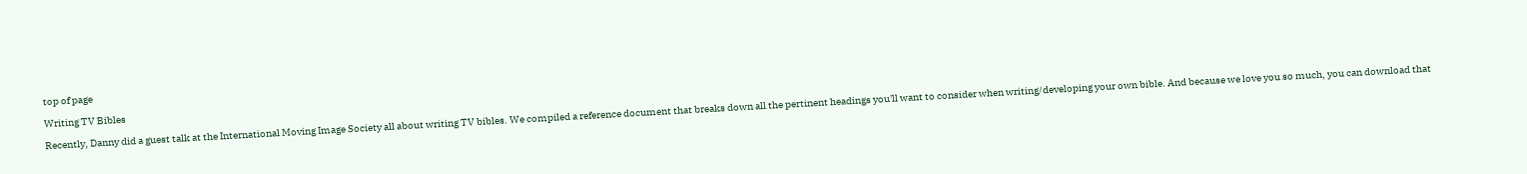top of page

Writing TV Bibles

Recently, Danny did a guest talk at the International Moving Image Society all about writing TV bibles. We compiled a reference document that breaks down all the pertinent headings you'll want to consider when writing/developing your own bible. And because we love you so much, you can download that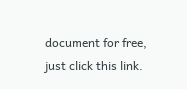document for free, just click this link.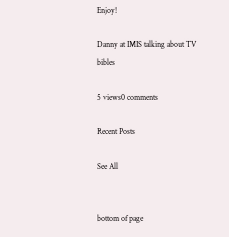Enjoy!

Danny at IMIS talking about TV bibles

5 views0 comments

Recent Posts

See All


bottom of page